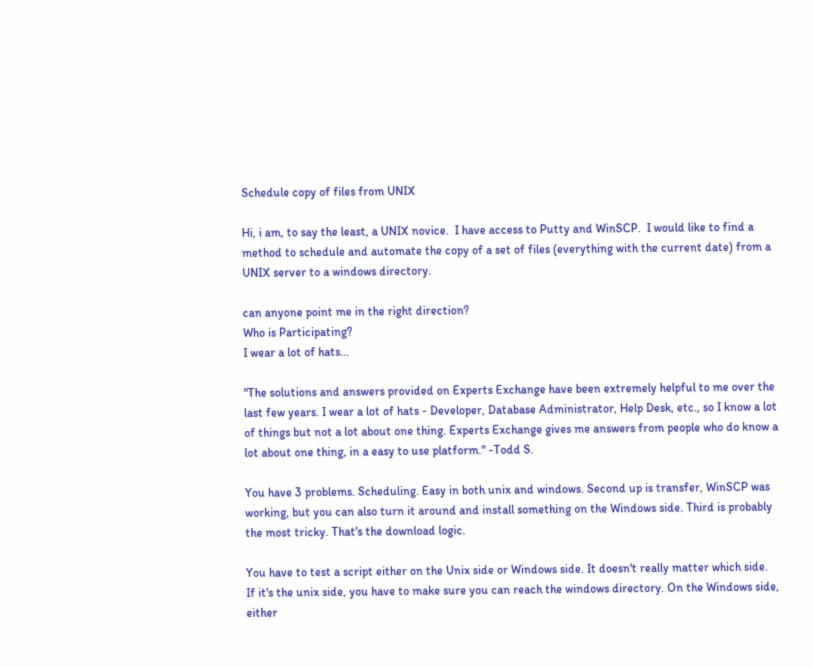Schedule copy of files from UNIX

Hi, i am, to say the least, a UNIX novice.  I have access to Putty and WinSCP.  I would like to find a method to schedule and automate the copy of a set of files (everything with the current date) from a UNIX server to a windows directory.

can anyone point me in the right direction?
Who is Participating?
I wear a lot of hats...

"The solutions and answers provided on Experts Exchange have been extremely helpful to me over the last few years. I wear a lot of hats - Developer, Database Administrator, Help Desk, etc., so I know a lot of things but not a lot about one thing. Experts Exchange gives me answers from people who do know a lot about one thing, in a easy to use platform." -Todd S.

You have 3 problems. Scheduling. Easy in both unix and windows. Second up is transfer, WinSCP was working, but you can also turn it around and install something on the Windows side. Third is probably the most tricky. That's the download logic.

You have to test a script either on the Unix side or Windows side. It doesn't really matter which side.
If it's the unix side, you have to make sure you can reach the windows directory. On the Windows side, either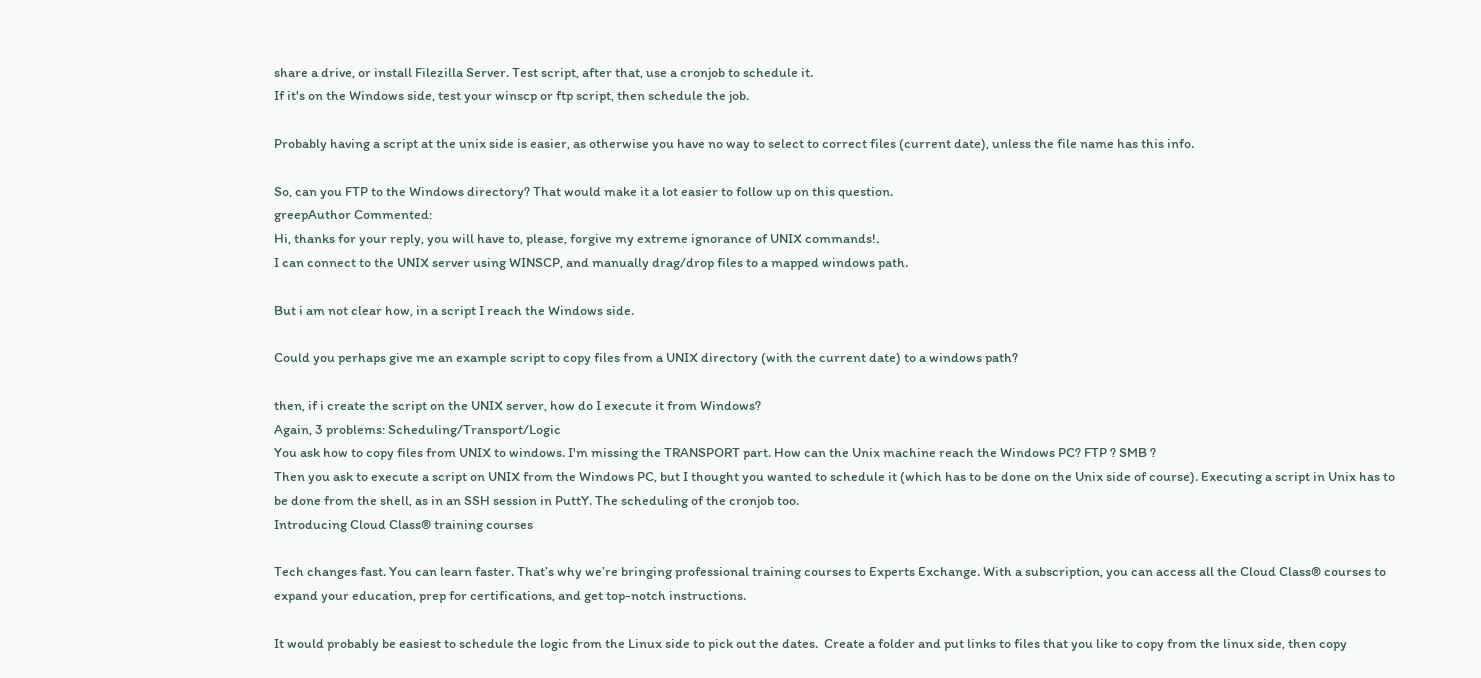share a drive, or install Filezilla Server. Test script, after that, use a cronjob to schedule it.
If it's on the Windows side, test your winscp or ftp script, then schedule the job.

Probably having a script at the unix side is easier, as otherwise you have no way to select to correct files (current date), unless the file name has this info.

So, can you FTP to the Windows directory? That would make it a lot easier to follow up on this question.
greepAuthor Commented:
Hi, thanks for your reply, you will have to, please, forgive my extreme ignorance of UNIX commands!.
I can connect to the UNIX server using WINSCP, and manually drag/drop files to a mapped windows path.

But i am not clear how, in a script I reach the Windows side.

Could you perhaps give me an example script to copy files from a UNIX directory (with the current date) to a windows path?

then, if i create the script on the UNIX server, how do I execute it from Windows?
Again, 3 problems: Scheduling/Transport/Logic
You ask how to copy files from UNIX to windows. I'm missing the TRANSPORT part. How can the Unix machine reach the Windows PC? FTP ? SMB ?
Then you ask to execute a script on UNIX from the Windows PC, but I thought you wanted to schedule it (which has to be done on the Unix side of course). Executing a script in Unix has to be done from the shell, as in an SSH session in PuttY. The scheduling of the cronjob too.
Introducing Cloud Class® training courses

Tech changes fast. You can learn faster. That’s why we’re bringing professional training courses to Experts Exchange. With a subscription, you can access all the Cloud Class® courses to expand your education, prep for certifications, and get top-notch instructions.

It would probably be easiest to schedule the logic from the Linux side to pick out the dates.  Create a folder and put links to files that you like to copy from the linux side, then copy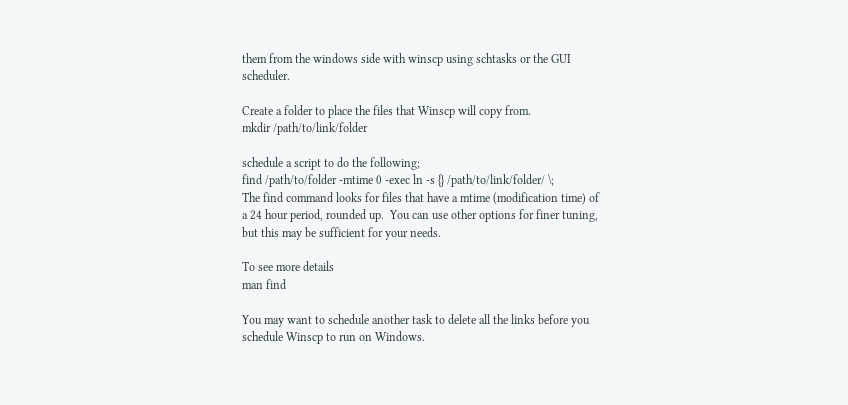them from the windows side with winscp using schtasks or the GUI scheduler.

Create a folder to place the files that Winscp will copy from.
mkdir /path/to/link/folder

schedule a script to do the following;
find /path/to/folder -mtime 0 -exec ln -s {} /path/to/link/folder/ \;
The find command looks for files that have a mtime (modification time) of a 24 hour period, rounded up.  You can use other options for finer tuning, but this may be sufficient for your needs.

To see more details
man find

You may want to schedule another task to delete all the links before you schedule Winscp to run on Windows.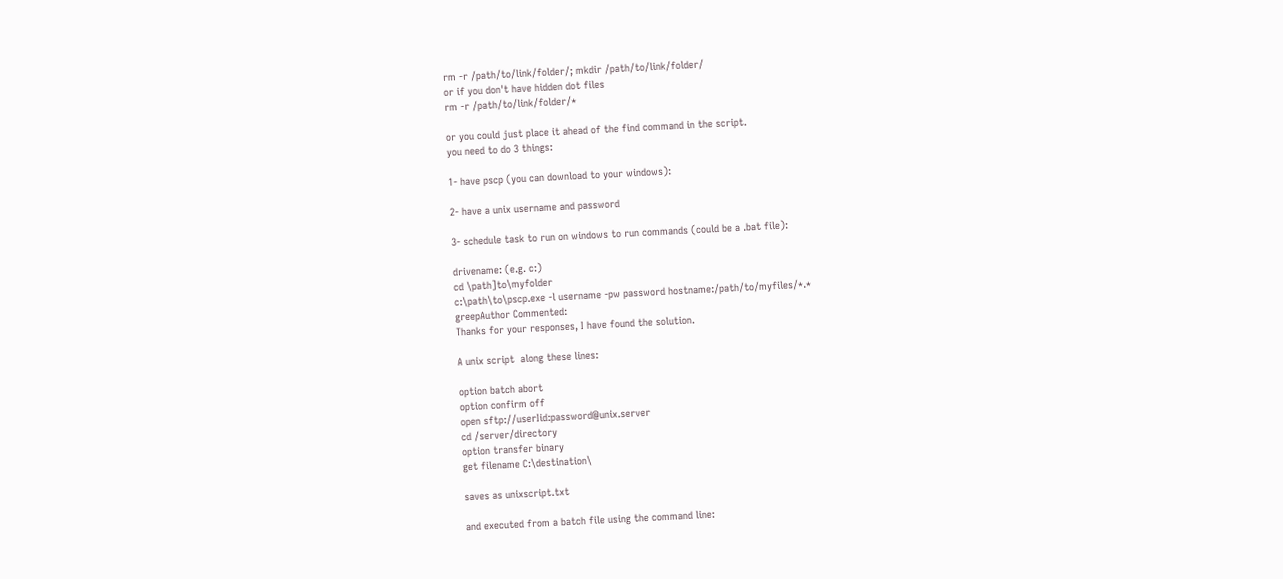rm -r /path/to/link/folder/; mkdir /path/to/link/folder/
or if you don't have hidden dot files
rm -r /path/to/link/folder/*

or you could just place it ahead of the find command in the script.
you need to do 3 things:

1- have pscp (you can download to your windows):

2- have a unix username and password

3- schedule task to run on windows to run commands (could be a .bat file):

drivename: (e.g. c:)
cd \path]to\myfolder
c:\path\to\pscp.exe -l username -pw password hostname:/path/to/myfiles/*.*
greepAuthor Commented:
Thanks for your responses, I have found the solution.

A unix script  along these lines:

option batch abort
option confirm off
open sftp://userIid:password@unix.server
cd /server/directory
option transfer binary
get filename C:\destination\

saves as unixscript.txt

and executed from a batch file using the command line: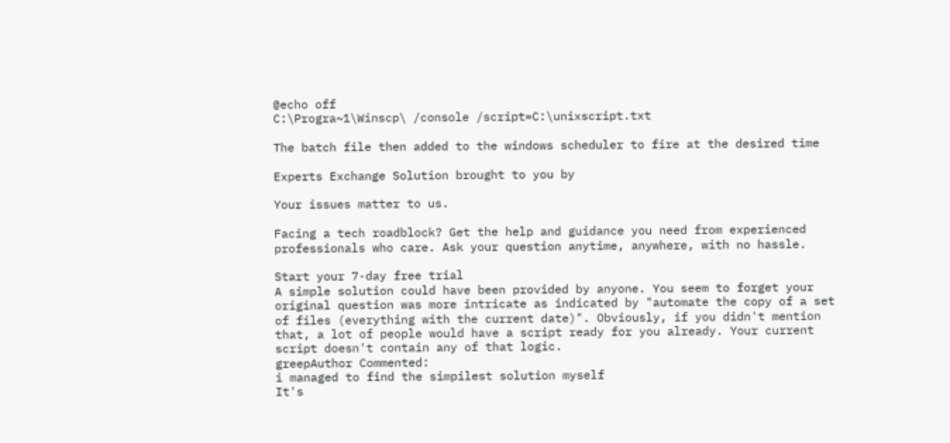@echo off
C:\Progra~1\Winscp\ /console /script=C:\unixscript.txt

The batch file then added to the windows scheduler to fire at the desired time

Experts Exchange Solution brought to you by

Your issues matter to us.

Facing a tech roadblock? Get the help and guidance you need from experienced professionals who care. Ask your question anytime, anywhere, with no hassle.

Start your 7-day free trial
A simple solution could have been provided by anyone. You seem to forget your original question was more intricate as indicated by "automate the copy of a set of files (everything with the current date)". Obviously, if you didn't mention that, a lot of people would have a script ready for you already. Your current script doesn't contain any of that logic.
greepAuthor Commented:
i managed to find the simpilest solution myself
It's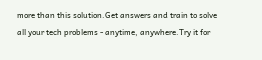more than this solution.Get answers and train to solve all your tech problems - anytime, anywhere.Try it for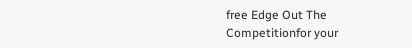free Edge Out The Competitionfor your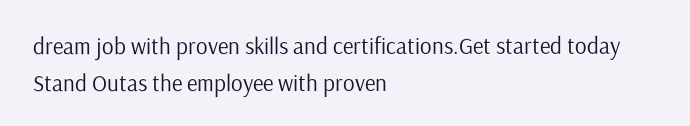dream job with proven skills and certifications.Get started today Stand Outas the employee with proven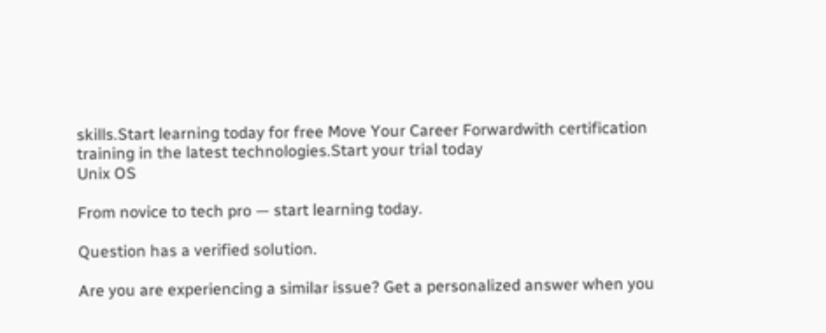skills.Start learning today for free Move Your Career Forwardwith certification training in the latest technologies.Start your trial today
Unix OS

From novice to tech pro — start learning today.

Question has a verified solution.

Are you are experiencing a similar issue? Get a personalized answer when you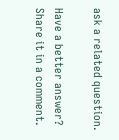ask a related question.

Have a better answer? Share it in a comment.